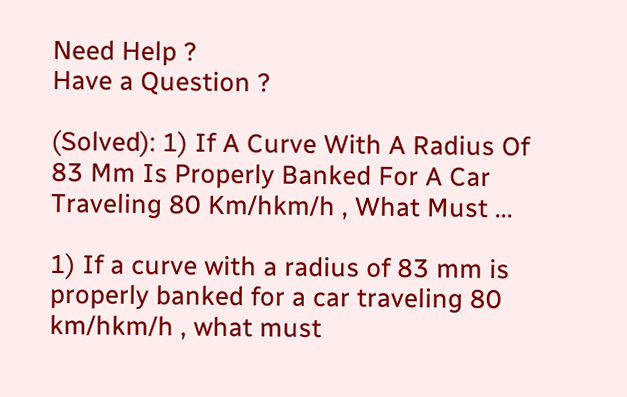Need Help ?
Have a Question ?

(Solved): 1) If A Curve With A Radius Of 83 Mm Is Properly Banked For A Car Traveling 80 Km/hkm/h , What Must ...

1) If a curve with a radius of 83 mm is properly banked for a car traveling 80 km/hkm/h , what must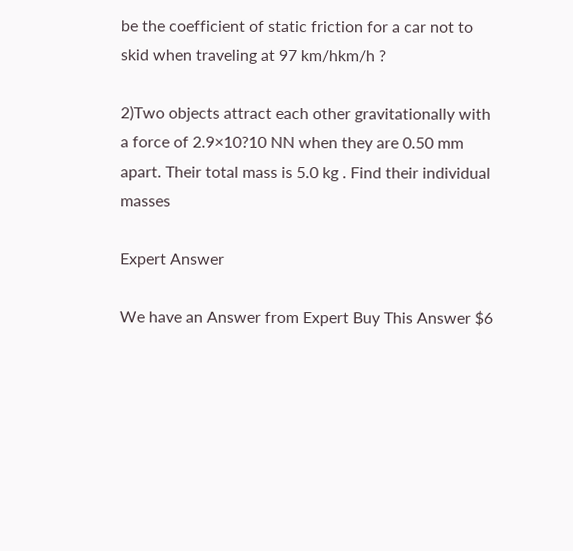be the coefficient of static friction for a car not to skid when traveling at 97 km/hkm/h ?

2)Two objects attract each other gravitationally with a force of 2.9×10?10 NN when they are 0.50 mm apart. Their total mass is 5.0 kg . Find their individual masses

Expert Answer

We have an Answer from Expert Buy This Answer $6